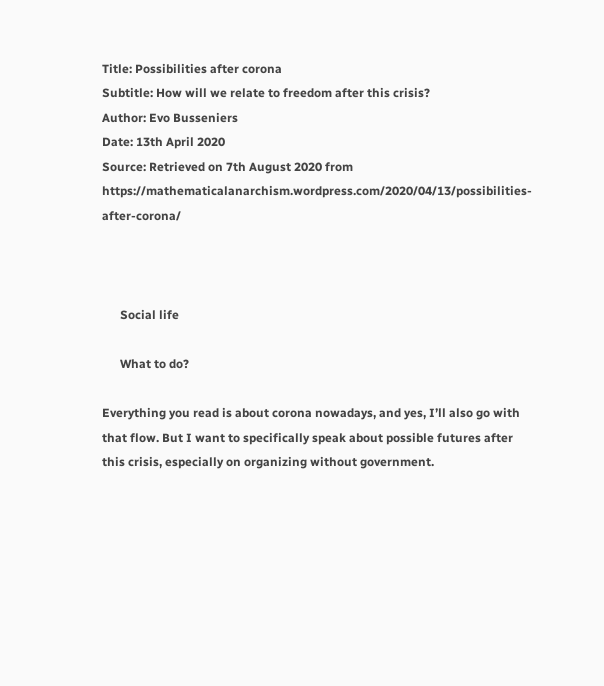Title: Possibilities after corona
Subtitle: How will we relate to freedom after this crisis?
Author: Evo Busseniers
Date: 13th April 2020
Source: Retrieved on 7th August 2020 from https://mathematicalanarchism.wordpress.com/2020/04/13/possibilities-after-corona/



      Social life

      What to do?

Everything you read is about corona nowadays, and yes, I’ll also go with that flow. But I want to specifically speak about possible futures after this crisis, especially on organizing without government.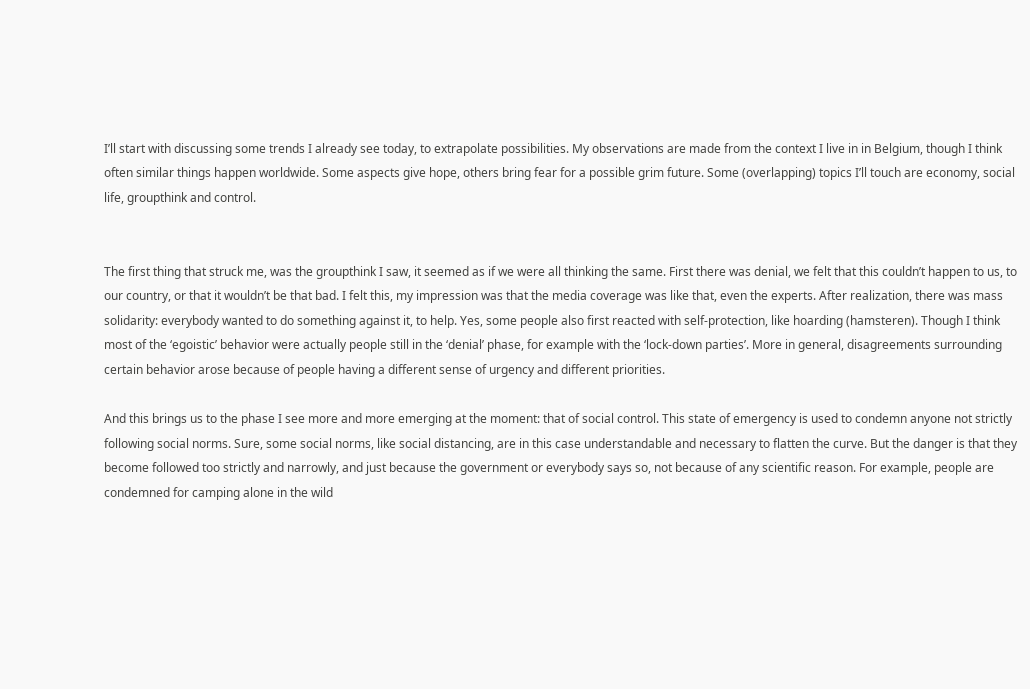I’ll start with discussing some trends I already see today, to extrapolate possibilities. My observations are made from the context I live in in Belgium, though I think often similar things happen worldwide. Some aspects give hope, others bring fear for a possible grim future. Some (overlapping) topics I’ll touch are economy, social life, groupthink and control.


The first thing that struck me, was the groupthink I saw, it seemed as if we were all thinking the same. First there was denial, we felt that this couldn’t happen to us, to our country, or that it wouldn’t be that bad. I felt this, my impression was that the media coverage was like that, even the experts. After realization, there was mass solidarity: everybody wanted to do something against it, to help. Yes, some people also first reacted with self-protection, like hoarding (hamsteren). Though I think most of the ‘egoistic’ behavior were actually people still in the ‘denial’ phase, for example with the ‘lock-down parties’. More in general, disagreements surrounding certain behavior arose because of people having a different sense of urgency and different priorities.

And this brings us to the phase I see more and more emerging at the moment: that of social control. This state of emergency is used to condemn anyone not strictly following social norms. Sure, some social norms, like social distancing, are in this case understandable and necessary to flatten the curve. But the danger is that they become followed too strictly and narrowly, and just because the government or everybody says so, not because of any scientific reason. For example, people are condemned for camping alone in the wild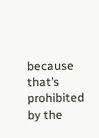because that’s prohibited by the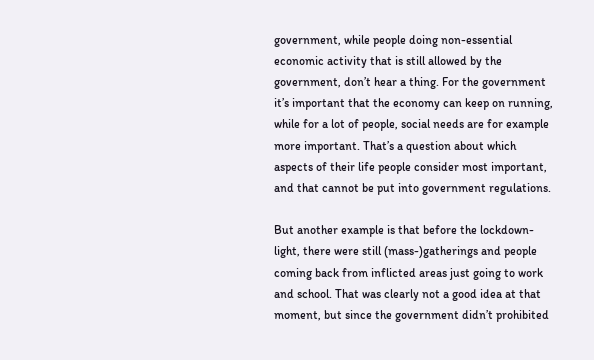government, while people doing non-essential economic activity that is still allowed by the government, don’t hear a thing. For the government it’s important that the economy can keep on running, while for a lot of people, social needs are for example more important. That’s a question about which aspects of their life people consider most important, and that cannot be put into government regulations.

But another example is that before the lockdown-light, there were still (mass-)gatherings and people coming back from inflicted areas just going to work and school. That was clearly not a good idea at that moment, but since the government didn’t prohibited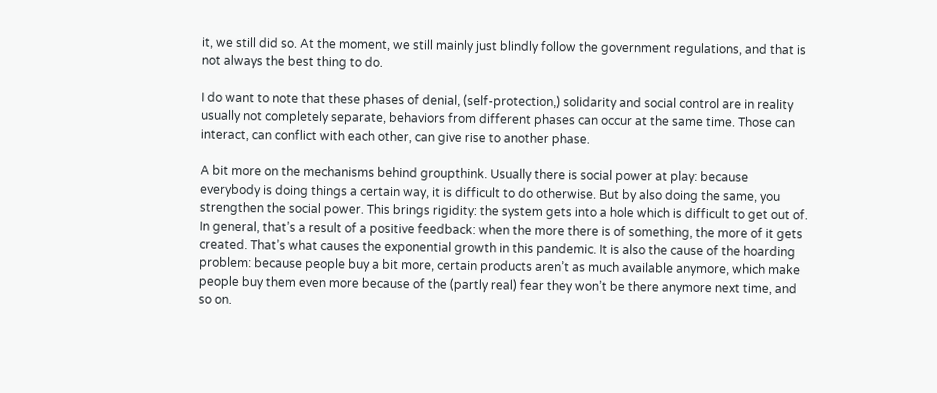it, we still did so. At the moment, we still mainly just blindly follow the government regulations, and that is not always the best thing to do.

I do want to note that these phases of denial, (self-protection,) solidarity and social control are in reality usually not completely separate, behaviors from different phases can occur at the same time. Those can interact, can conflict with each other, can give rise to another phase.

A bit more on the mechanisms behind groupthink. Usually there is social power at play: because everybody is doing things a certain way, it is difficult to do otherwise. But by also doing the same, you strengthen the social power. This brings rigidity: the system gets into a hole which is difficult to get out of. In general, that’s a result of a positive feedback: when the more there is of something, the more of it gets created. That’s what causes the exponential growth in this pandemic. It is also the cause of the hoarding problem: because people buy a bit more, certain products aren’t as much available anymore, which make people buy them even more because of the (partly real) fear they won’t be there anymore next time, and so on.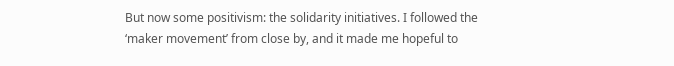But now some positivism: the solidarity initiatives. I followed the ‘maker movement’ from close by, and it made me hopeful to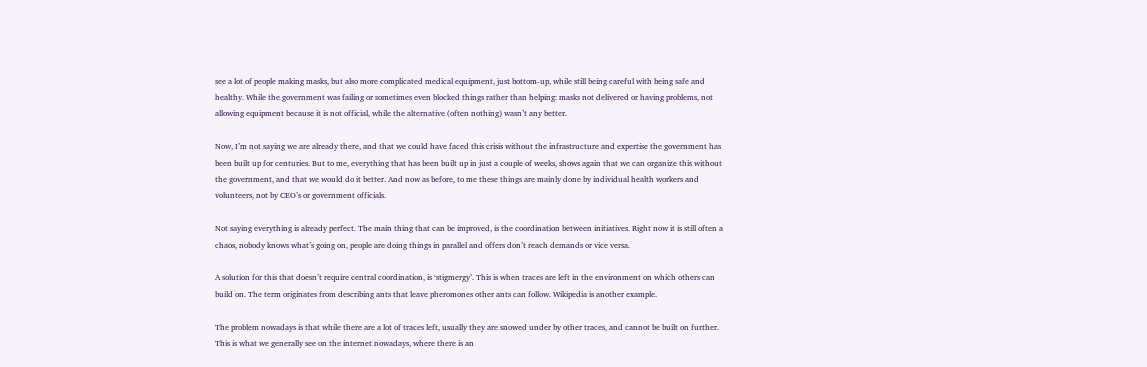see a lot of people making masks, but also more complicated medical equipment, just bottom-up, while still being careful with being safe and healthy. While the government was failing or sometimes even blocked things rather than helping: masks not delivered or having problems, not allowing equipment because it is not official, while the alternative (often nothing) wasn’t any better.

Now, I’m not saying we are already there, and that we could have faced this crisis without the infrastructure and expertise the government has been built up for centuries. But to me, everything that has been built up in just a couple of weeks, shows again that we can organize this without the government, and that we would do it better. And now as before, to me these things are mainly done by individual health workers and volunteers, not by CEO’s or government officials.

Not saying everything is already perfect. The main thing that can be improved, is the coordination between initiatives. Right now it is still often a chaos, nobody knows what’s going on, people are doing things in parallel and offers don’t reach demands or vice versa.

A solution for this that doesn’t require central coordination, is ‘stigmergy’. This is when traces are left in the environment on which others can build on. The term originates from describing ants that leave pheromones other ants can follow. Wikipedia is another example.

The problem nowadays is that while there are a lot of traces left, usually they are snowed under by other traces, and cannot be built on further. This is what we generally see on the internet nowadays, where there is an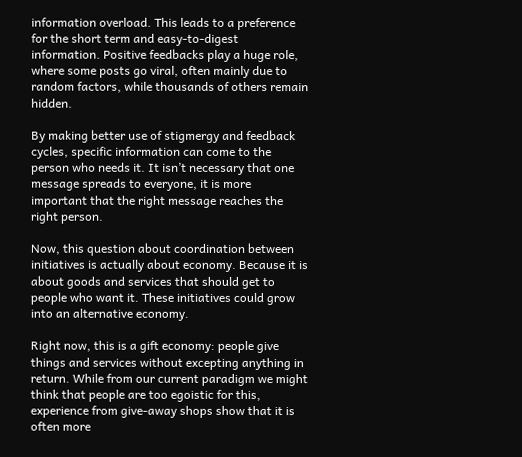information overload. This leads to a preference for the short term and easy-to-digest information. Positive feedbacks play a huge role, where some posts go viral, often mainly due to random factors, while thousands of others remain hidden.

By making better use of stigmergy and feedback cycles, specific information can come to the person who needs it. It isn’t necessary that one message spreads to everyone, it is more important that the right message reaches the right person.

Now, this question about coordination between initiatives is actually about economy. Because it is about goods and services that should get to people who want it. These initiatives could grow into an alternative economy.

Right now, this is a gift economy: people give things and services without excepting anything in return. While from our current paradigm we might think that people are too egoistic for this, experience from give-away shops show that it is often more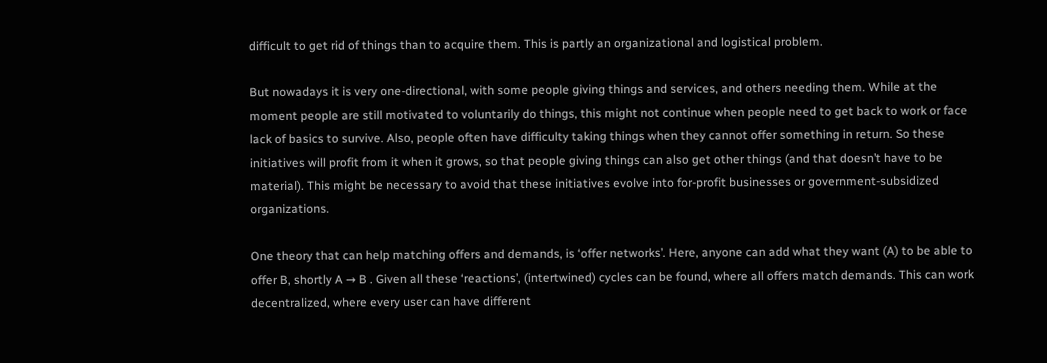difficult to get rid of things than to acquire them. This is partly an organizational and logistical problem.

But nowadays it is very one-directional, with some people giving things and services, and others needing them. While at the moment people are still motivated to voluntarily do things, this might not continue when people need to get back to work or face lack of basics to survive. Also, people often have difficulty taking things when they cannot offer something in return. So these initiatives will profit from it when it grows, so that people giving things can also get other things (and that doesn’t have to be material). This might be necessary to avoid that these initiatives evolve into for-profit businesses or government-subsidized organizations.

One theory that can help matching offers and demands, is ‘offer networks’. Here, anyone can add what they want (A) to be able to offer B, shortly A → B . Given all these ‘reactions’, (intertwined) cycles can be found, where all offers match demands. This can work decentralized, where every user can have different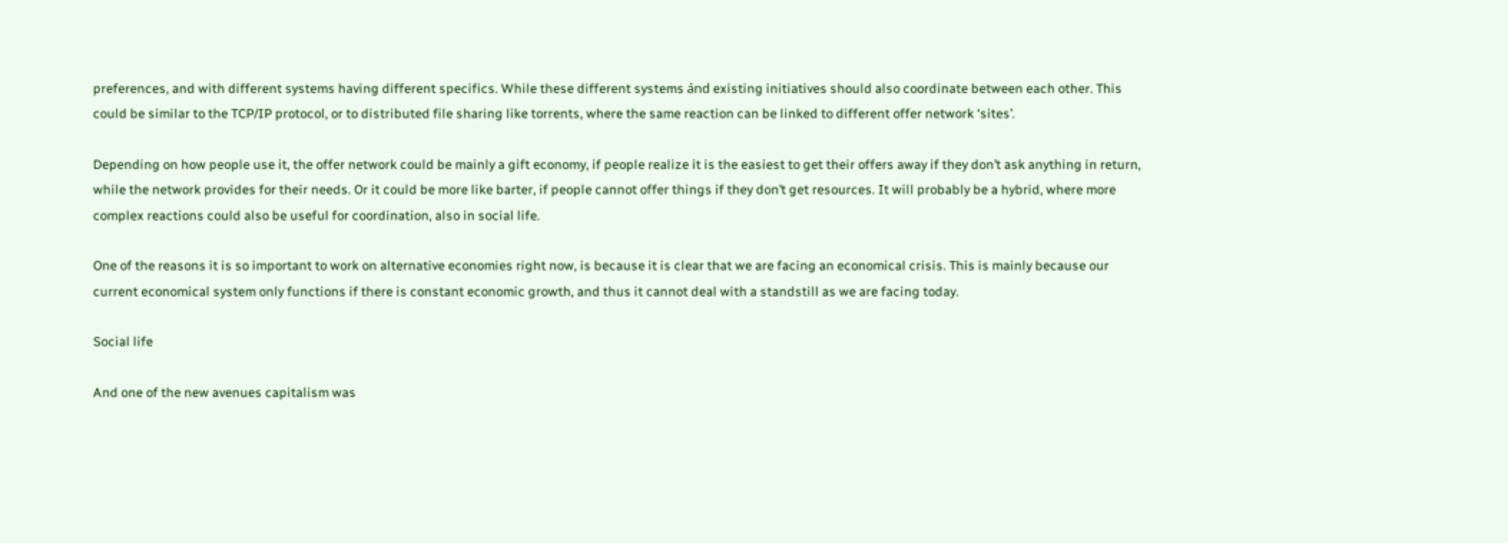preferences, and with different systems having different specifics. While these different systems ánd existing initiatives should also coordinate between each other. This could be similar to the TCP/IP protocol, or to distributed file sharing like torrents, where the same reaction can be linked to different offer network ‘sites’.

Depending on how people use it, the offer network could be mainly a gift economy, if people realize it is the easiest to get their offers away if they don’t ask anything in return, while the network provides for their needs. Or it could be more like barter, if people cannot offer things if they don’t get resources. It will probably be a hybrid, where more complex reactions could also be useful for coordination, also in social life.

One of the reasons it is so important to work on alternative economies right now, is because it is clear that we are facing an economical crisis. This is mainly because our current economical system only functions if there is constant economic growth, and thus it cannot deal with a standstill as we are facing today.

Social life

And one of the new avenues capitalism was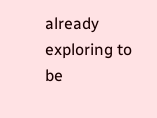already exploring to be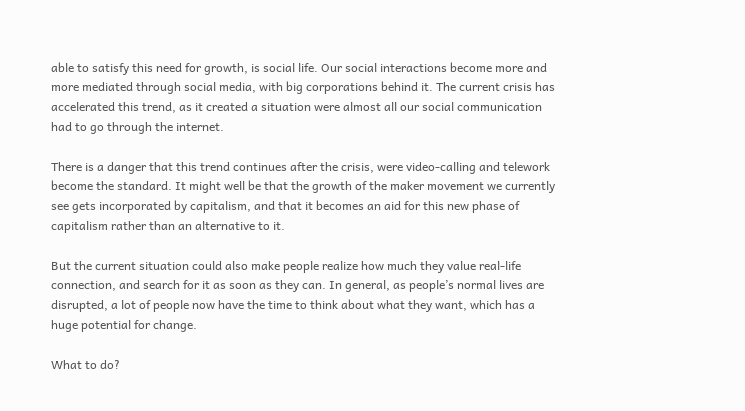able to satisfy this need for growth, is social life. Our social interactions become more and more mediated through social media, with big corporations behind it. The current crisis has accelerated this trend, as it created a situation were almost all our social communication had to go through the internet.

There is a danger that this trend continues after the crisis, were video-calling and telework become the standard. It might well be that the growth of the maker movement we currently see gets incorporated by capitalism, and that it becomes an aid for this new phase of capitalism rather than an alternative to it.

But the current situation could also make people realize how much they value real-life connection, and search for it as soon as they can. In general, as people’s normal lives are disrupted, a lot of people now have the time to think about what they want, which has a huge potential for change.

What to do?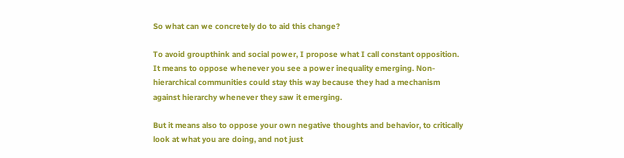So what can we concretely do to aid this change?

To avoid groupthink and social power, I propose what I call constant opposition. It means to oppose whenever you see a power inequality emerging. Non-hierarchical communities could stay this way because they had a mechanism against hierarchy whenever they saw it emerging.

But it means also to oppose your own negative thoughts and behavior, to critically look at what you are doing, and not just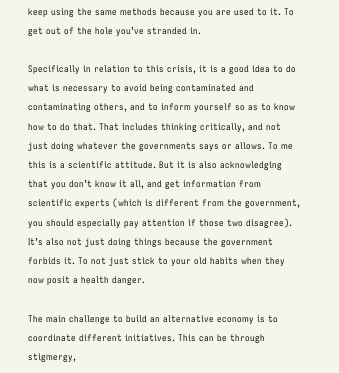keep using the same methods because you are used to it. To get out of the hole you’ve stranded in.

Specifically in relation to this crisis, it is a good idea to do what is necessary to avoid being contaminated and contaminating others, and to inform yourself so as to know how to do that. That includes thinking critically, and not just doing whatever the governments says or allows. To me this is a scientific attitude. But it is also acknowledging that you don’t know it all, and get information from scientific experts (which is different from the government, you should especially pay attention if those two disagree). It’s also not just doing things because the government forbids it. To not just stick to your old habits when they now posit a health danger.

The main challenge to build an alternative economy is to coordinate different initiatives. This can be through stigmergy,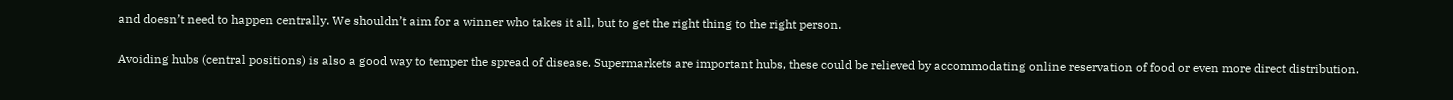and doesn’t need to happen centrally. We shouldn’t aim for a winner who takes it all, but to get the right thing to the right person.

Avoiding hubs (central positions) is also a good way to temper the spread of disease. Supermarkets are important hubs, these could be relieved by accommodating online reservation of food or even more direct distribution.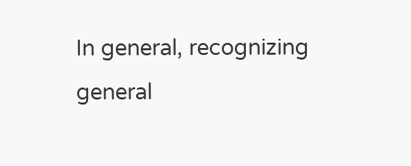In general, recognizing general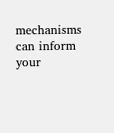mechanisms can inform your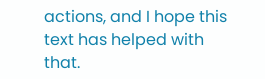actions, and I hope this text has helped with that.